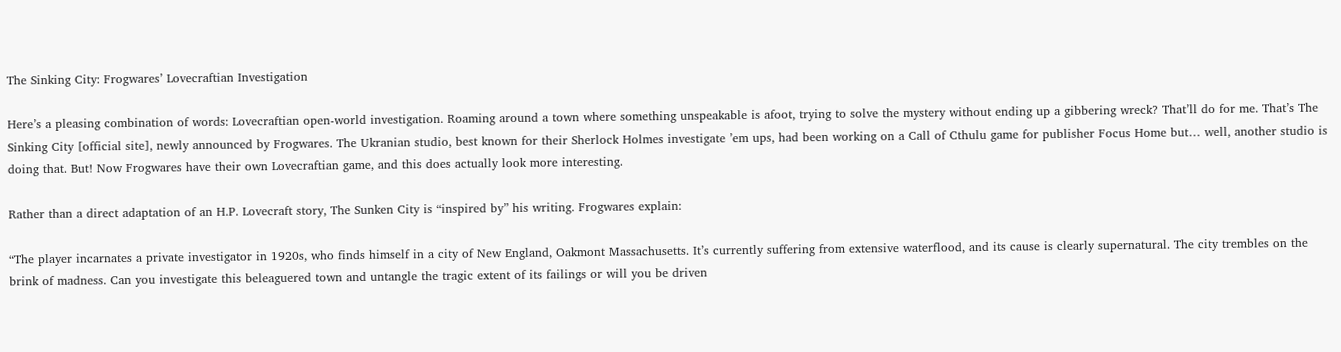The Sinking City: Frogwares’ Lovecraftian Investigation

Here’s a pleasing combination of words: Lovecraftian open-world investigation. Roaming around a town where something unspeakable is afoot, trying to solve the mystery without ending up a gibbering wreck? That’ll do for me. That’s The Sinking City [official site], newly announced by Frogwares. The Ukranian studio, best known for their Sherlock Holmes investigate ’em ups, had been working on a Call of Cthulu game for publisher Focus Home but… well, another studio is doing that. But! Now Frogwares have their own Lovecraftian game, and this does actually look more interesting.

Rather than a direct adaptation of an H.P. Lovecraft story, The Sunken City is “inspired by” his writing. Frogwares explain:

“The player incarnates a private investigator in 1920s, who finds himself in a city of New England, Oakmont Massachusetts. It’s currently suffering from extensive waterflood, and its cause is clearly supernatural. The city trembles on the brink of madness. Can you investigate this beleaguered town and untangle the tragic extent of its failings or will you be driven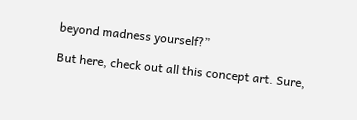beyond madness yourself?”

But here, check out all this concept art. Sure,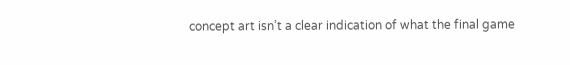concept art isn’t a clear indication of what the final game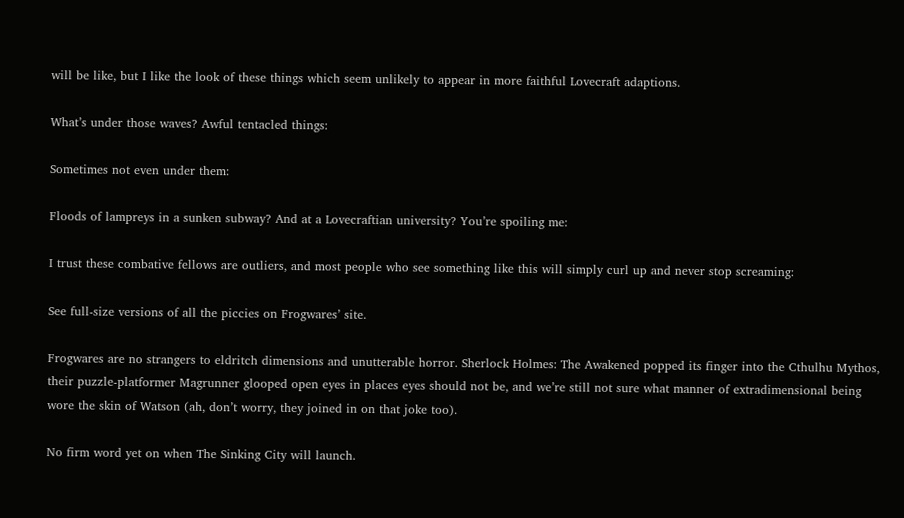will be like, but I like the look of these things which seem unlikely to appear in more faithful Lovecraft adaptions.

What’s under those waves? Awful tentacled things:

Sometimes not even under them:

Floods of lampreys in a sunken subway? And at a Lovecraftian university? You’re spoiling me:

I trust these combative fellows are outliers, and most people who see something like this will simply curl up and never stop screaming:

See full-size versions of all the piccies on Frogwares’ site.

Frogwares are no strangers to eldritch dimensions and unutterable horror. Sherlock Holmes: The Awakened popped its finger into the Cthulhu Mythos, their puzzle-platformer Magrunner glooped open eyes in places eyes should not be, and we’re still not sure what manner of extradimensional being wore the skin of Watson (ah, don’t worry, they joined in on that joke too).

No firm word yet on when The Sinking City will launch.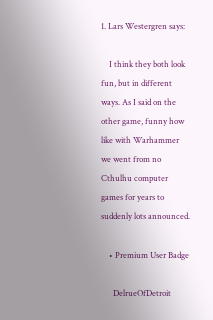1. Lars Westergren says:

    I think they both look fun, but in different ways. As I said on the other game, funny how like with Warhammer we went from no Cthulhu computer games for years to suddenly lots announced.

    • Premium User Badge

      DelrueOfDetroit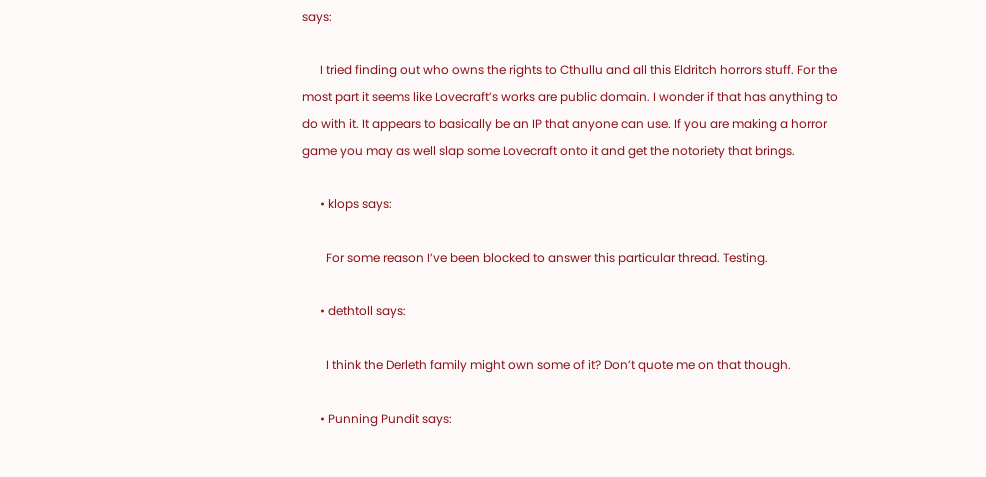says:

      I tried finding out who owns the rights to Cthullu and all this Eldritch horrors stuff. For the most part it seems like Lovecraft’s works are public domain. I wonder if that has anything to do with it. It appears to basically be an IP that anyone can use. If you are making a horror game you may as well slap some Lovecraft onto it and get the notoriety that brings.

      • klops says:

        For some reason I’ve been blocked to answer this particular thread. Testing.

      • dethtoll says:

        I think the Derleth family might own some of it? Don’t quote me on that though.

      • Punning Pundit says: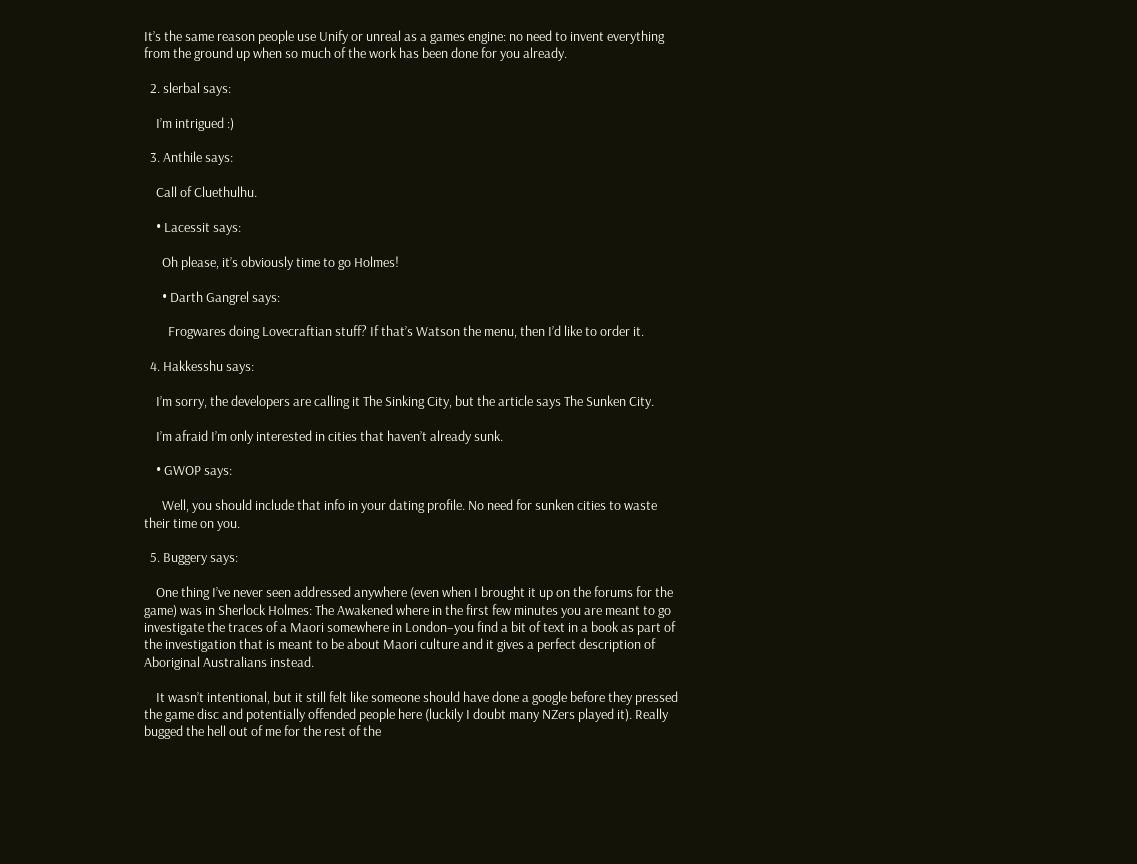It’s the same reason people use Unify or unreal as a games engine: no need to invent everything from the ground up when so much of the work has been done for you already.

  2. slerbal says:

    I’m intrigued :)

  3. Anthile says:

    Call of Cluethulhu.

    • Lacessit says:

      Oh please, it’s obviously time to go Holmes!

      • Darth Gangrel says:

        Frogwares doing Lovecraftian stuff? If that’s Watson the menu, then I’d like to order it.

  4. Hakkesshu says:

    I’m sorry, the developers are calling it The Sinking City, but the article says The Sunken City.

    I’m afraid I’m only interested in cities that haven’t already sunk.

    • GWOP says:

      Well, you should include that info in your dating profile. No need for sunken cities to waste their time on you.

  5. Buggery says:

    One thing I’ve never seen addressed anywhere (even when I brought it up on the forums for the game) was in Sherlock Holmes: The Awakened where in the first few minutes you are meant to go investigate the traces of a Maori somewhere in London–you find a bit of text in a book as part of the investigation that is meant to be about Maori culture and it gives a perfect description of Aboriginal Australians instead.

    It wasn’t intentional, but it still felt like someone should have done a google before they pressed the game disc and potentially offended people here (luckily I doubt many NZers played it). Really bugged the hell out of me for the rest of the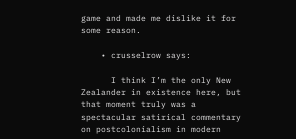game and made me dislike it for some reason.

    • crusselrow says:

      I think I’m the only New Zealander in existence here, but that moment truly was a spectacular satirical commentary on postcolonialism in modern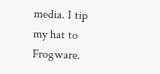media. I tip my hat to Frogware.